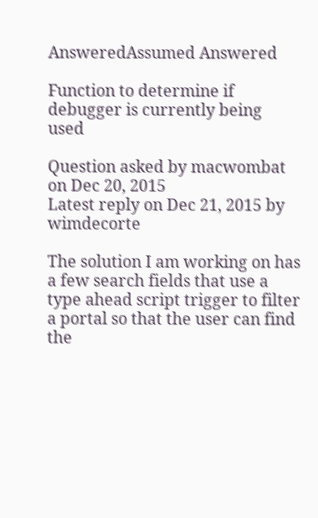AnsweredAssumed Answered

Function to determine if debugger is currently being used

Question asked by macwombat on Dec 20, 2015
Latest reply on Dec 21, 2015 by wimdecorte

The solution I am working on has a few search fields that use a type ahead script trigger to filter a portal so that the user can find the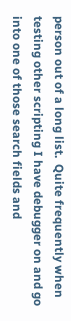person out of a long list.  Quite frequently when testing other scripting I have debugger on and go into one of those search fields and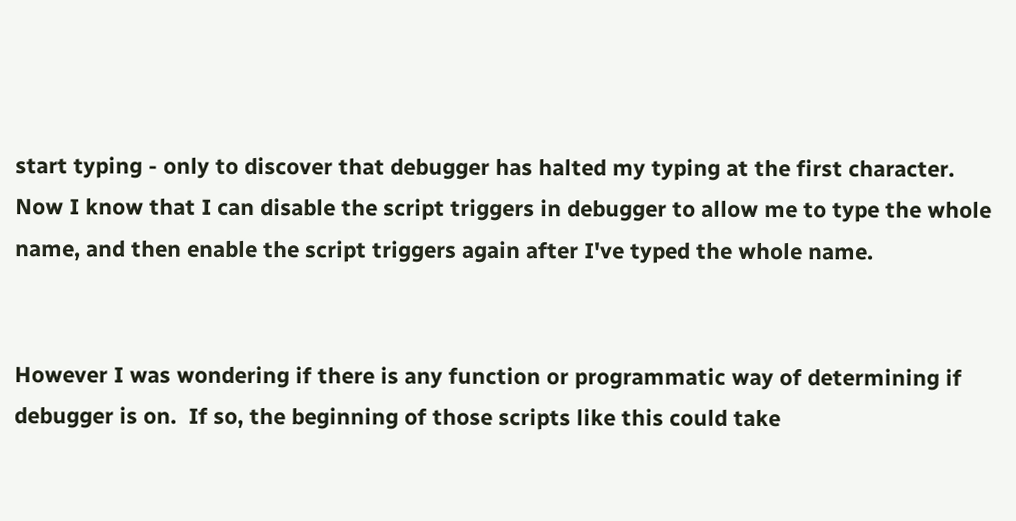start typing - only to discover that debugger has halted my typing at the first character.  Now I know that I can disable the script triggers in debugger to allow me to type the whole name, and then enable the script triggers again after I've typed the whole name.


However I was wondering if there is any function or programmatic way of determining if debugger is on.  If so, the beginning of those scripts like this could take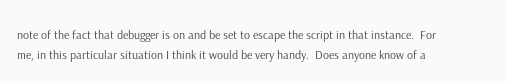note of the fact that debugger is on and be set to escape the script in that instance.  For me, in this particular situation I think it would be very handy.  Does anyone know of a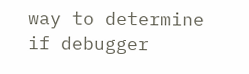way to determine if debugger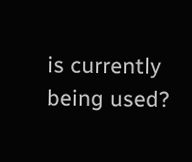is currently being used?